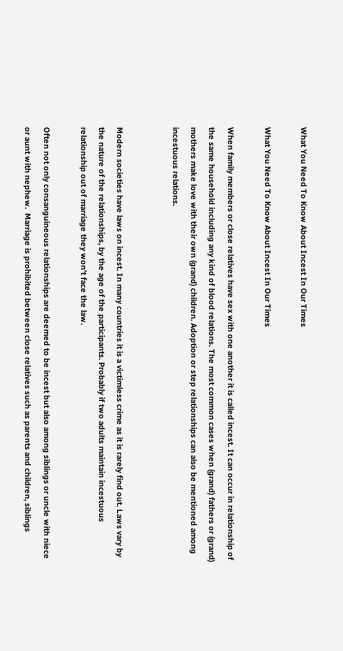What You Need To Know About Incest In Our Times

What You Need To Know About Incest In Our Times

When family members or close relatives have sex with one another it is called incest. It can occur in relationship of the same household including any kind of blood relations. The most common cases when (grand) fathers or (grand) mothers make love with their own (grand) children. Adoption or step relationships can also be mentioned among incestuous relations.


Modern societies have laws on incest. In many countries it is a victimless crime as it is rarely find out. Laws vary by the nature of the relationships, by the age of the participants. Probably if two adults maintain incestuous relationship out of marriage they won’t face the law.

Often not only consanguineous relationships are deemed to be incest but also among siblings or uncle with niece or aunt with nephew.  Marriage is prohibited between close relatives such as parents and children, siblings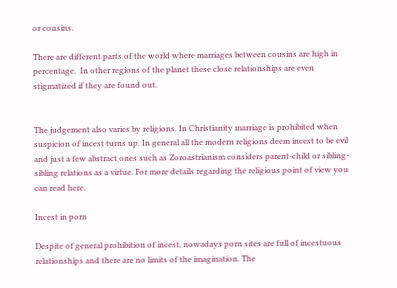or cousins.

There are different parts of the world where marriages between cousins are high in percentage.  In other regions of the planet these close relationships are even stigmatized if they are found out.


The judgement also varies by religions. In Christianity marriage is prohibited when suspicion of incest turns up. In general all the modern religions deem incest to be evil and just a few abstract ones such as Zoroastrianism considers parent-child or sibling-sibling relations as a virtue. For more details regarding the religious point of view you can read here.

Incest in porn

Despite of general prohibition of incest, nowadays porn sites are full of incestuous relationships and there are no limits of the imagination. The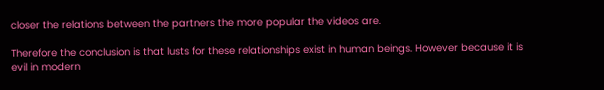closer the relations between the partners the more popular the videos are.

Therefore the conclusion is that lusts for these relationships exist in human beings. However because it is evil in modern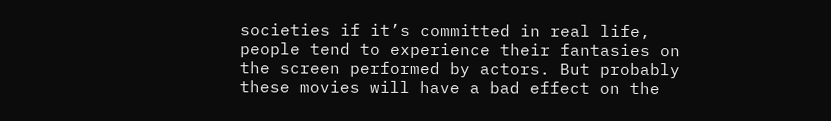societies if it’s committed in real life, people tend to experience their fantasies on the screen performed by actors. But probably these movies will have a bad effect on the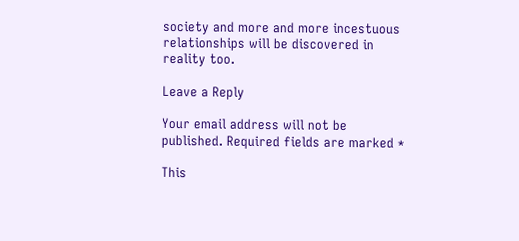society and more and more incestuous relationships will be discovered in reality too.

Leave a Reply

Your email address will not be published. Required fields are marked *

This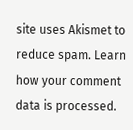site uses Akismet to reduce spam. Learn how your comment data is processed.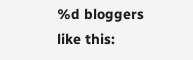%d bloggers like this: